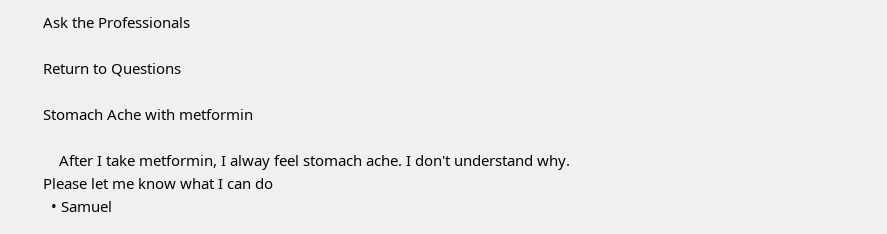Ask the Professionals

Return to Questions

Stomach Ache with metformin

    After I take metformin, I alway feel stomach ache. I don't understand why. Please let me know what I can do
  • Samuel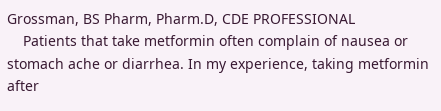Grossman, BS Pharm, Pharm.D, CDE PROFESSIONAL
    Patients that take metformin often complain of nausea or stomach ache or diarrhea. In my experience, taking metformin after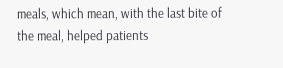meals, which mean, with the last bite of the meal, helped patients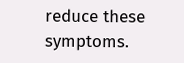reduce these symptoms.